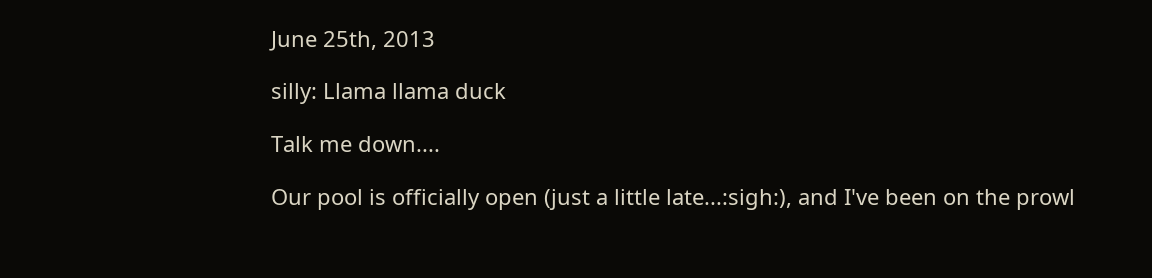June 25th, 2013

silly: Llama llama duck

Talk me down....

Our pool is officially open (just a little late...:sigh:), and I've been on the prowl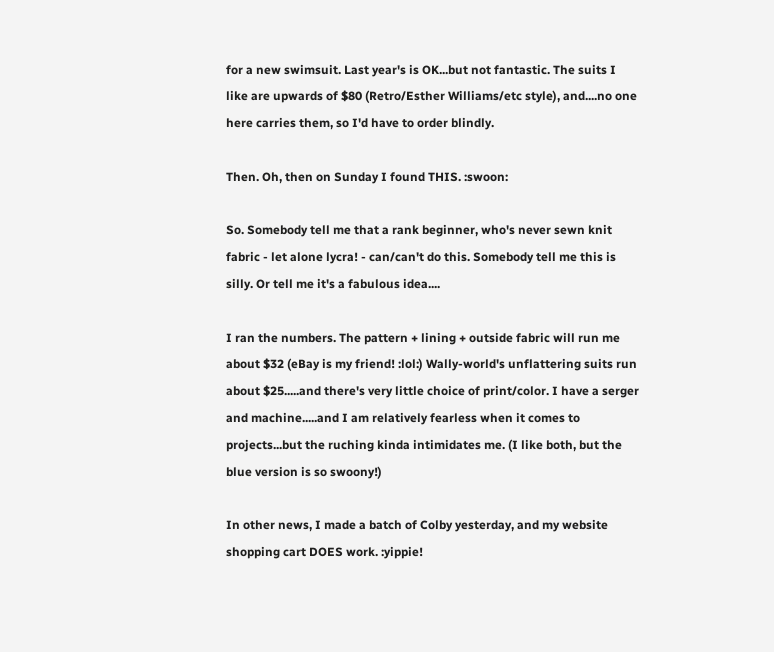for a new swimsuit. Last year's is OK...but not fantastic. The suits I like are upwards of $80 (Retro/Esther Williams/etc style), and....no one here carries them, so I'd have to order blindly.

Then. Oh, then on Sunday I found THIS. :swoon:

So. Somebody tell me that a rank beginner, who's never sewn knit fabric - let alone lycra! - can/can't do this. Somebody tell me this is silly. Or tell me it's a fabulous idea....

I ran the numbers. The pattern + lining + outside fabric will run me about $32 (eBay is my friend! :lol:) Wally-world's unflattering suits run about $25.....and there's very little choice of print/color. I have a serger and machine.....and I am relatively fearless when it comes to projects...but the ruching kinda intimidates me. (I like both, but the blue version is so swoony!)

In other news, I made a batch of Colby yesterday, and my website shopping cart DOES work. :yippie!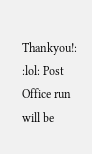Thankyou!: :lol: Post Office run will be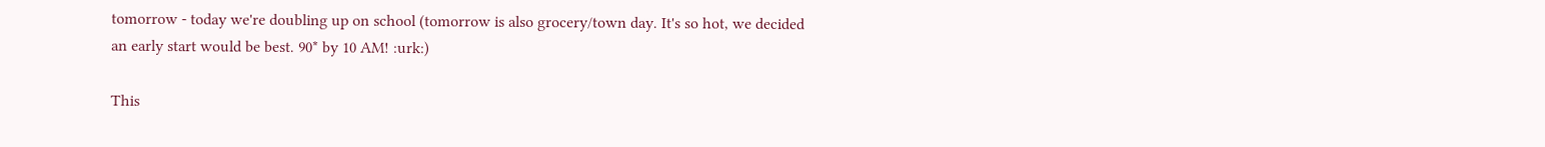tomorrow - today we're doubling up on school (tomorrow is also grocery/town day. It's so hot, we decided an early start would be best. 90* by 10 AM! :urk:)

This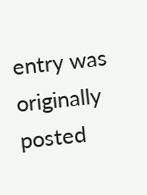entry was originally posted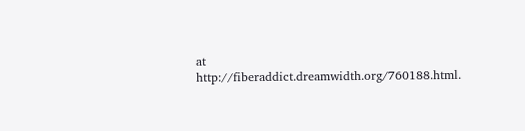at http://fiberaddict.dreamwidth.org/760188.html.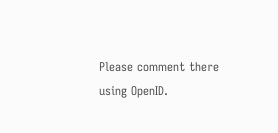Please comment there using OpenID.